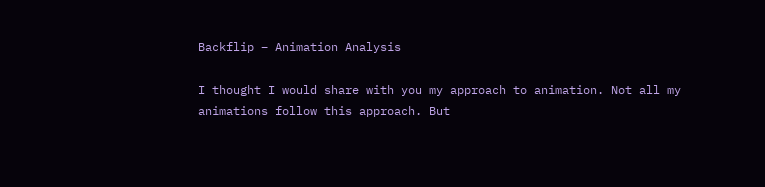Backflip – Animation Analysis

I thought I would share with you my approach to animation. Not all my animations follow this approach. But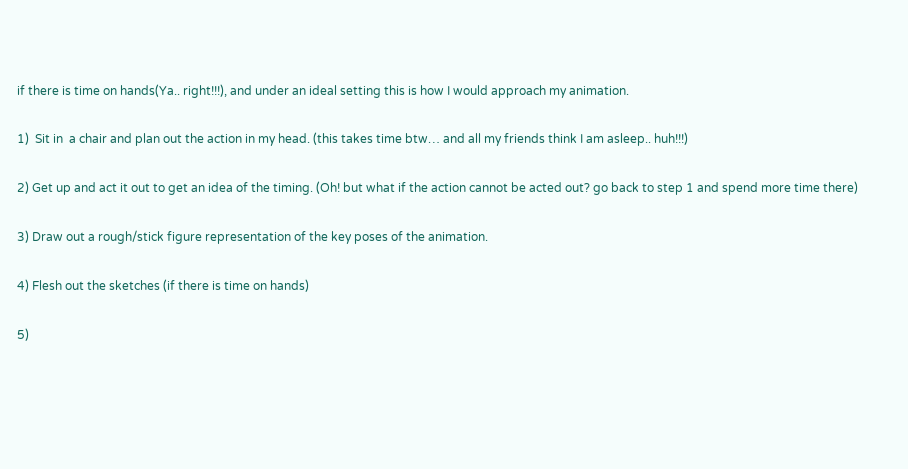if there is time on hands(Ya.. right!!!), and under an ideal setting this is how I would approach my animation.

1)  Sit in  a chair and plan out the action in my head. (this takes time btw… and all my friends think I am asleep.. huh!!!)

2) Get up and act it out to get an idea of the timing. (Oh! but what if the action cannot be acted out? go back to step 1 and spend more time there)

3) Draw out a rough/stick figure representation of the key poses of the animation.

4) Flesh out the sketches (if there is time on hands)

5)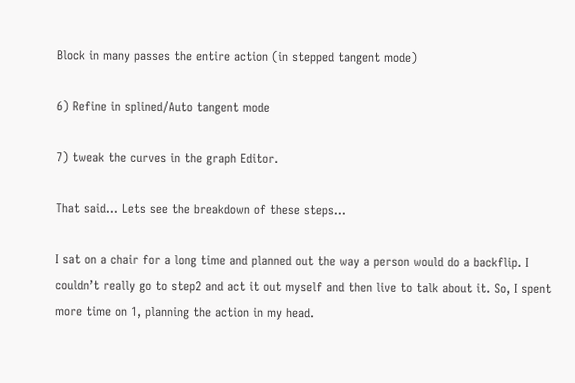Block in many passes the entire action (in stepped tangent mode)

6) Refine in splined/Auto tangent mode

7) tweak the curves in the graph Editor.

That said… Lets see the breakdown of these steps…

I sat on a chair for a long time and planned out the way a person would do a backflip. I couldn’t really go to step2 and act it out myself and then live to talk about it. So, I spent more time on 1, planning the action in my head.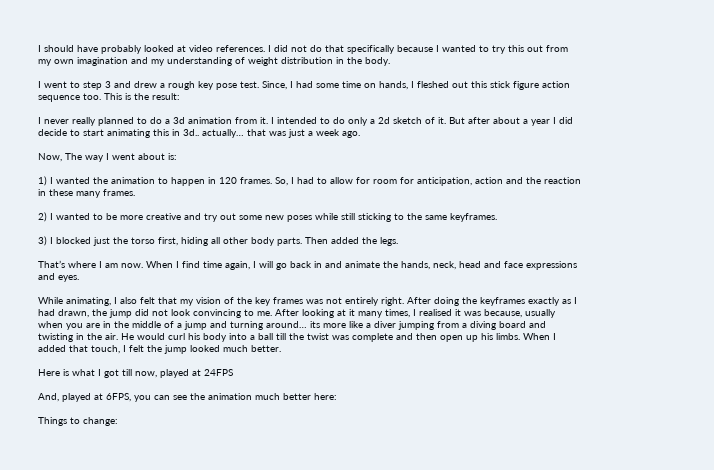I should have probably looked at video references. I did not do that specifically because I wanted to try this out from my own imagination and my understanding of weight distribution in the body.

I went to step 3 and drew a rough key pose test. Since, I had some time on hands, I fleshed out this stick figure action sequence too. This is the result:

I never really planned to do a 3d animation from it. I intended to do only a 2d sketch of it. But after about a year I did decide to start animating this in 3d.. actually… that was just a week ago.

Now, The way I went about is:

1) I wanted the animation to happen in 120 frames. So, I had to allow for room for anticipation, action and the reaction in these many frames.

2) I wanted to be more creative and try out some new poses while still sticking to the same keyframes.

3) I blocked just the torso first, hiding all other body parts. Then added the legs.

That’s where I am now. When I find time again, I will go back in and animate the hands, neck, head and face expressions and eyes.

While animating, I also felt that my vision of the key frames was not entirely right. After doing the keyframes exactly as I had drawn, the jump did not look convincing to me. After looking at it many times, I realised it was because, usually when you are in the middle of a jump and turning around… its more like a diver jumping from a diving board and twisting in the air. He would curl his body into a ball till the twist was complete and then open up his limbs. When I added that touch, I felt the jump looked much better.

Here is what I got till now, played at 24FPS

And, played at 6FPS, you can see the animation much better here:

Things to change: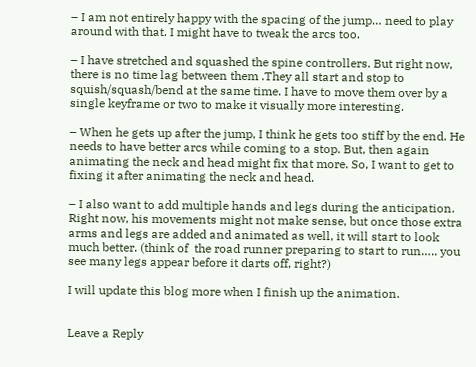– I am not entirely happy with the spacing of the jump… need to play around with that. I might have to tweak the arcs too.

– I have stretched and squashed the spine controllers. But right now, there is no time lag between them .They all start and stop to squish/squash/bend at the same time. I have to move them over by a single keyframe or two to make it visually more interesting.

– When he gets up after the jump, I think he gets too stiff by the end. He needs to have better arcs while coming to a stop. But, then again animating the neck and head might fix that more. So, I want to get to fixing it after animating the neck and head.

– I also want to add multiple hands and legs during the anticipation. Right now, his movements might not make sense, but once those extra arms and legs are added and animated as well, it will start to look much better. (think of  the road runner preparing to start to run….. you see many legs appear before it darts off, right?)

I will update this blog more when I finish up the animation.


Leave a Reply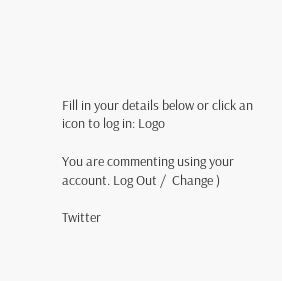Fill in your details below or click an icon to log in: Logo

You are commenting using your account. Log Out /  Change )

Twitter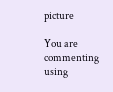picture

You are commenting using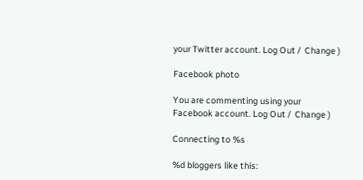your Twitter account. Log Out /  Change )

Facebook photo

You are commenting using your Facebook account. Log Out /  Change )

Connecting to %s

%d bloggers like this: